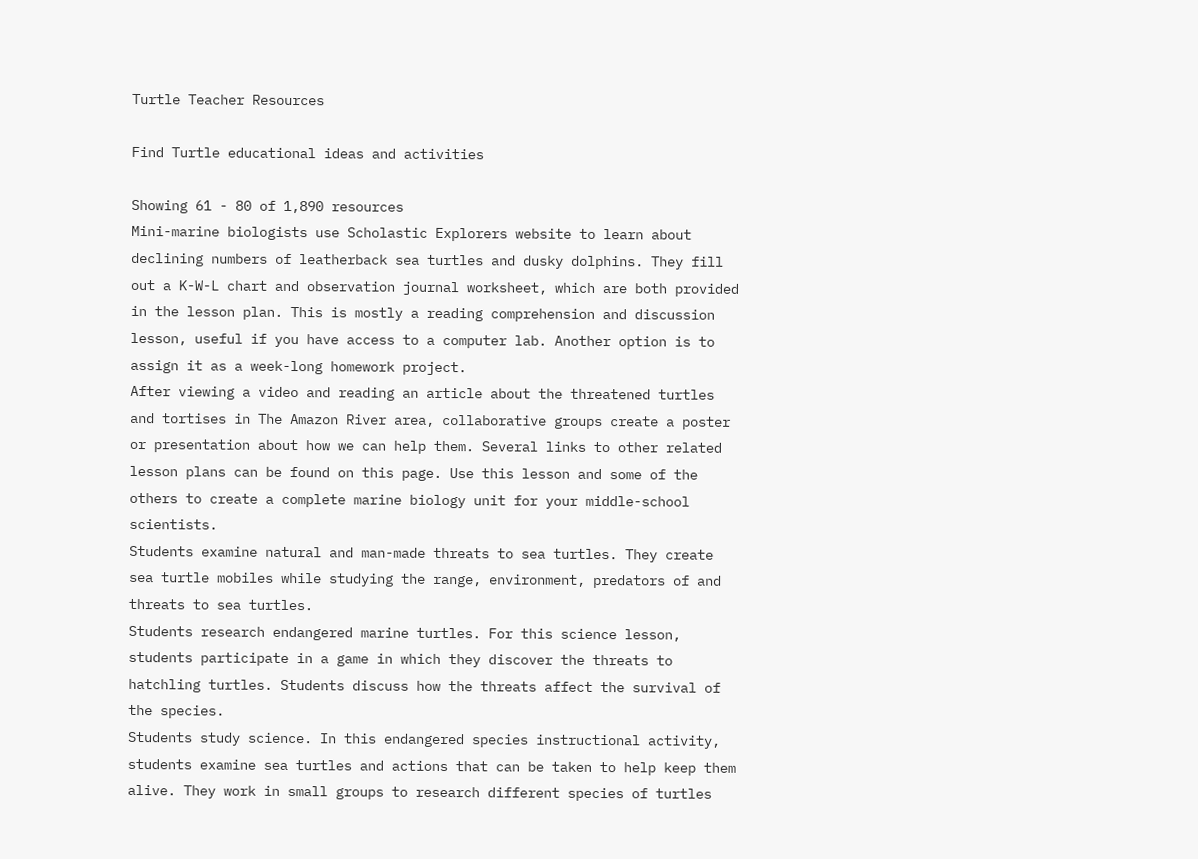Turtle Teacher Resources

Find Turtle educational ideas and activities

Showing 61 - 80 of 1,890 resources
Mini-marine biologists use Scholastic Explorers website to learn about declining numbers of leatherback sea turtles and dusky dolphins. They fill out a K-W-L chart and observation journal worksheet, which are both provided in the lesson plan. This is mostly a reading comprehension and discussion lesson, useful if you have access to a computer lab. Another option is to assign it as a week-long homework project.
After viewing a video and reading an article about the threatened turtles and tortises in The Amazon River area, collaborative groups create a poster or presentation about how we can help them. Several links to other related lesson plans can be found on this page. Use this lesson and some of the others to create a complete marine biology unit for your middle-school scientists.
Students examine natural and man-made threats to sea turtles. They create sea turtle mobiles while studying the range, environment, predators of and threats to sea turtles.
Students research endangered marine turtles. For this science lesson, students participate in a game in which they discover the threats to hatchling turtles. Students discuss how the threats affect the survival of the species.
Students study science. In this endangered species instructional activity, students examine sea turtles and actions that can be taken to help keep them alive. They work in small groups to research different species of turtles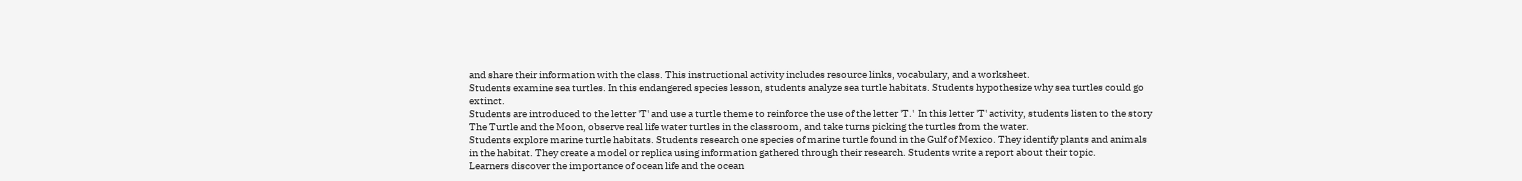and share their information with the class. This instructional activity includes resource links, vocabulary, and a worksheet.
Students examine sea turtles. In this endangered species lesson, students analyze sea turtle habitats. Students hypothesize why sea turtles could go extinct.
Students are introduced to the letter 'T' and use a turtle theme to reinforce the use of the letter 'T.'  In this letter 'T' activity, students listen to the story The Turtle and the Moon, observe real life water turtles in the classroom, and take turns picking the turtles from the water.
Students explore marine turtle habitats. Students research one species of marine turtle found in the Gulf of Mexico. They identify plants and animals in the habitat. They create a model or replica using information gathered through their research. Students write a report about their topic.
Learners discover the importance of ocean life and the ocean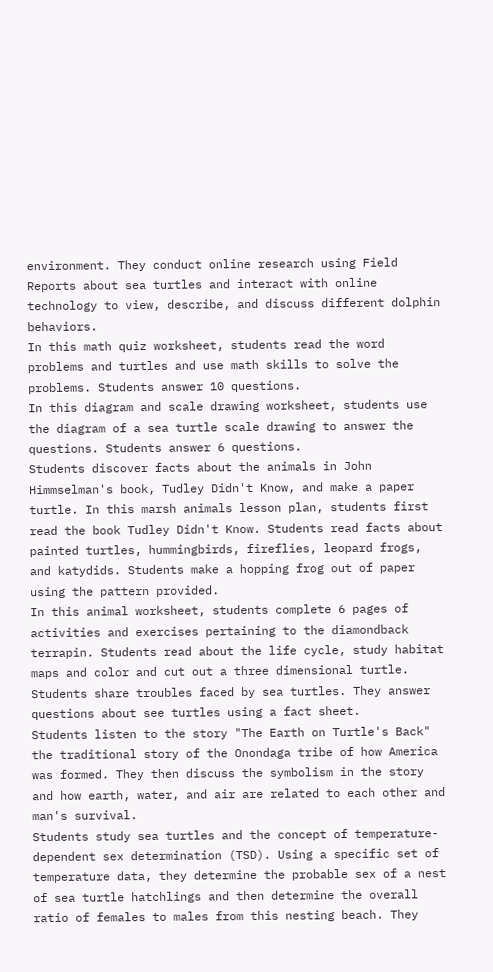environment. They conduct online research using Field Reports about sea turtles and interact with online technology to view, describe, and discuss different dolphin behaviors.
In this math quiz worksheet, students read the word problems and turtles and use math skills to solve the problems. Students answer 10 questions.
In this diagram and scale drawing worksheet, students use the diagram of a sea turtle scale drawing to answer the questions. Students answer 6 questions.
Students discover facts about the animals in John Himmselman's book, Tudley Didn't Know, and make a paper turtle. In this marsh animals lesson plan, students first read the book Tudley Didn't Know. Students read facts about painted turtles, hummingbirds, fireflies, leopard frogs, and katydids. Students make a hopping frog out of paper using the pattern provided.
In this animal worksheet, students complete 6 pages of activities and exercises pertaining to the diamondback terrapin. Students read about the life cycle, study habitat maps and color and cut out a three dimensional turtle.
Students share troubles faced by sea turtles. They answer questions about see turtles using a fact sheet.
Students listen to the story "The Earth on Turtle's Back" the traditional story of the Onondaga tribe of how America was formed. They then discuss the symbolism in the story and how earth, water, and air are related to each other and man's survival.
Students study sea turtles and the concept of temperature-dependent sex determination (TSD). Using a specific set of temperature data, they determine the probable sex of a nest of sea turtle hatchlings and then determine the overall ratio of females to males from this nesting beach. They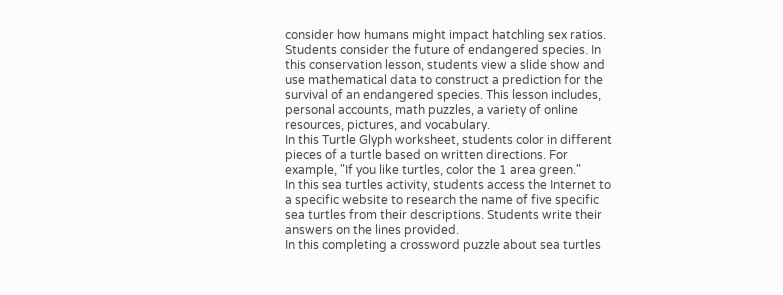consider how humans might impact hatchling sex ratios.
Students consider the future of endangered species. In this conservation lesson, students view a slide show and use mathematical data to construct a prediction for the survival of an endangered species. This lesson includes, personal accounts, math puzzles, a variety of online resources, pictures, and vocabulary.
In this Turtle Glyph worksheet, students color in different pieces of a turtle based on written directions. For example, "If you like turtles, color the 1 area green."
In this sea turtles activity, students access the Internet to a specific website to research the name of five specific sea turtles from their descriptions. Students write their answers on the lines provided.
In this completing a crossword puzzle about sea turtles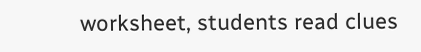worksheet, students read clues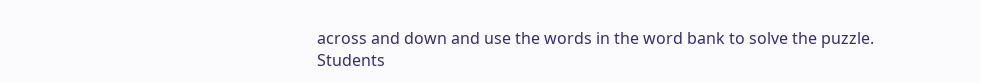across and down and use the words in the word bank to solve the puzzle. Students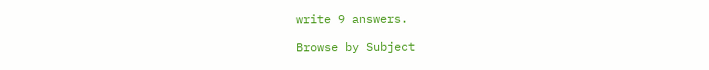write 9 answers.

Browse by Subject